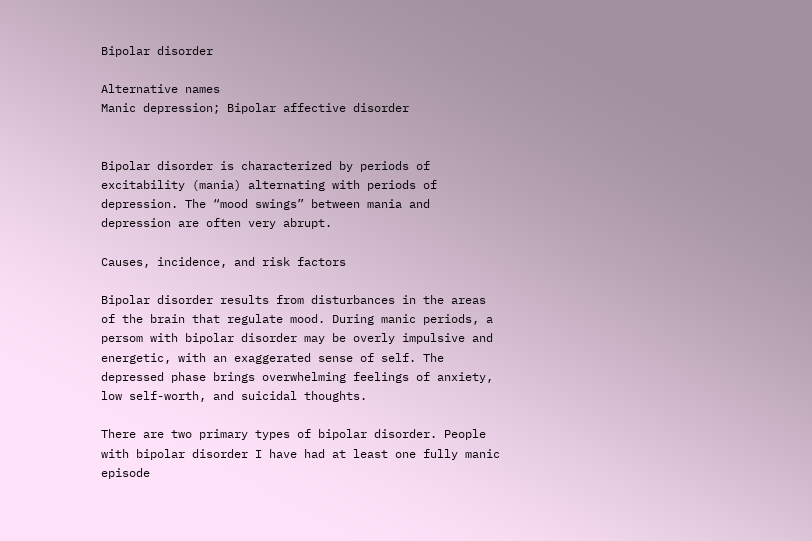Bipolar disorder

Alternative names
Manic depression; Bipolar affective disorder


Bipolar disorder is characterized by periods of excitability (mania) alternating with periods of depression. The “mood swings” between mania and depression are often very abrupt.

Causes, incidence, and risk factors

Bipolar disorder results from disturbances in the areas of the brain that regulate mood. During manic periods, a persom with bipolar disorder may be overly impulsive and energetic, with an exaggerated sense of self. The depressed phase brings overwhelming feelings of anxiety, low self-worth, and suicidal thoughts.

There are two primary types of bipolar disorder. People with bipolar disorder I have had at least one fully manic episode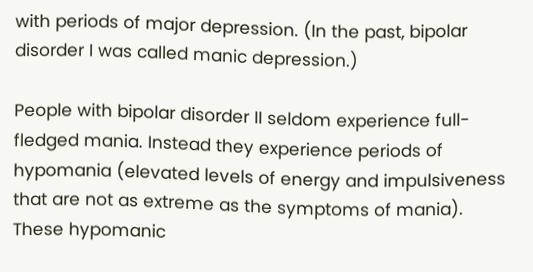with periods of major depression. (In the past, bipolar disorder I was called manic depression.)

People with bipolar disorder II seldom experience full-fledged mania. Instead they experience periods of hypomania (elevated levels of energy and impulsiveness that are not as extreme as the symptoms of mania). These hypomanic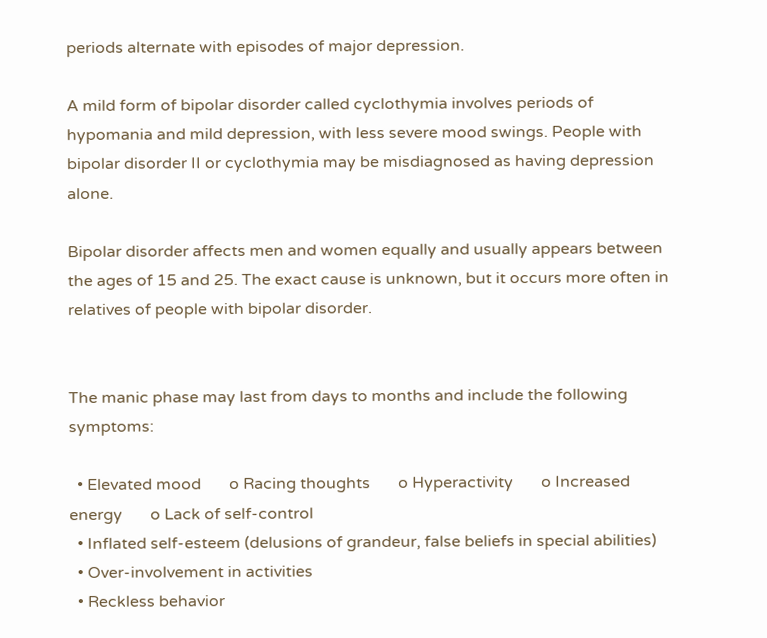periods alternate with episodes of major depression.

A mild form of bipolar disorder called cyclothymia involves periods of hypomania and mild depression, with less severe mood swings. People with bipolar disorder II or cyclothymia may be misdiagnosed as having depression alone.

Bipolar disorder affects men and women equally and usually appears between the ages of 15 and 25. The exact cause is unknown, but it occurs more often in relatives of people with bipolar disorder.


The manic phase may last from days to months and include the following symptoms:

  • Elevated mood       o Racing thoughts       o Hyperactivity       o Increased energy       o Lack of self-control
  • Inflated self-esteem (delusions of grandeur, false beliefs in special abilities)
  • Over-involvement in activities
  • Reckless behavior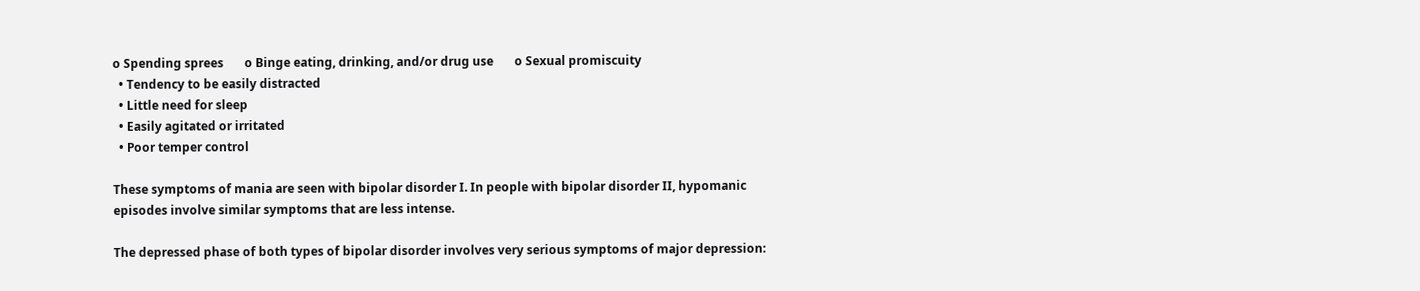o Spending sprees       o Binge eating, drinking, and/or drug use       o Sexual promiscuity
  • Tendency to be easily distracted
  • Little need for sleep
  • Easily agitated or irritated
  • Poor temper control

These symptoms of mania are seen with bipolar disorder I. In people with bipolar disorder II, hypomanic episodes involve similar symptoms that are less intense.

The depressed phase of both types of bipolar disorder involves very serious symptoms of major depression: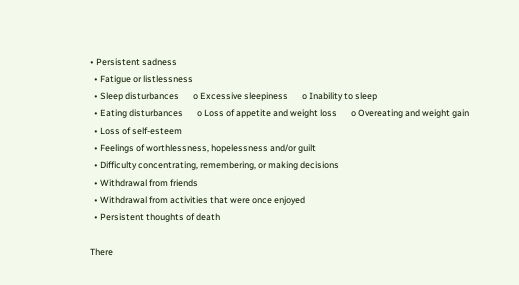• Persistent sadness
  • Fatigue or listlessness
  • Sleep disturbances       o Excessive sleepiness       o Inability to sleep
  • Eating disturbances       o Loss of appetite and weight loss       o Overeating and weight gain
  • Loss of self-esteem
  • Feelings of worthlessness, hopelessness and/or guilt
  • Difficulty concentrating, remembering, or making decisions
  • Withdrawal from friends
  • Withdrawal from activities that were once enjoyed
  • Persistent thoughts of death

There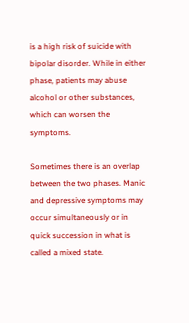is a high risk of suicide with bipolar disorder. While in either phase, patients may abuse alcohol or other substances, which can worsen the symptoms.

Sometimes there is an overlap between the two phases. Manic and depressive symptoms may occur simultaneously or in quick succession in what is called a mixed state.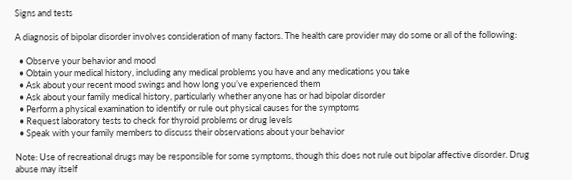Signs and tests

A diagnosis of bipolar disorder involves consideration of many factors. The health care provider may do some or all of the following:

  • Observe your behavior and mood
  • Obtain your medical history, including any medical problems you have and any medications you take
  • Ask about your recent mood swings and how long you’ve experienced them
  • Ask about your family medical history, particularly whether anyone has or had bipolar disorder
  • Perform a physical examination to identify or rule out physical causes for the symptoms
  • Request laboratory tests to check for thyroid problems or drug levels
  • Speak with your family members to discuss their observations about your behavior

Note: Use of recreational drugs may be responsible for some symptoms, though this does not rule out bipolar affective disorder. Drug abuse may itself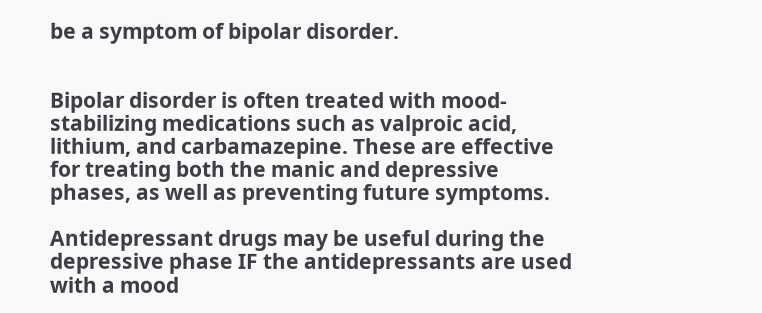be a symptom of bipolar disorder.


Bipolar disorder is often treated with mood-stabilizing medications such as valproic acid, lithium, and carbamazepine. These are effective for treating both the manic and depressive phases, as well as preventing future symptoms.

Antidepressant drugs may be useful during the depressive phase IF the antidepressants are used with a mood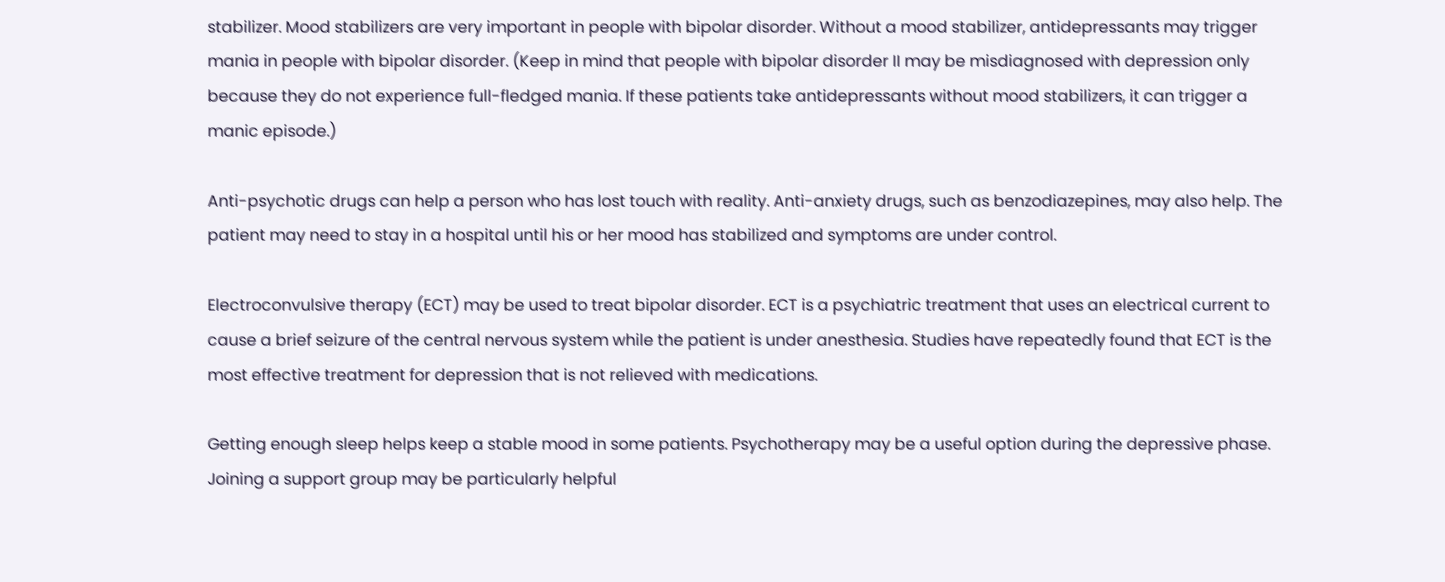stabilizer. Mood stabilizers are very important in people with bipolar disorder. Without a mood stabilizer, antidepressants may trigger mania in people with bipolar disorder. (Keep in mind that people with bipolar disorder II may be misdiagnosed with depression only because they do not experience full-fledged mania. If these patients take antidepressants without mood stabilizers, it can trigger a manic episode.)

Anti-psychotic drugs can help a person who has lost touch with reality. Anti-anxiety drugs, such as benzodiazepines, may also help. The patient may need to stay in a hospital until his or her mood has stabilized and symptoms are under control.

Electroconvulsive therapy (ECT) may be used to treat bipolar disorder. ECT is a psychiatric treatment that uses an electrical current to cause a brief seizure of the central nervous system while the patient is under anesthesia. Studies have repeatedly found that ECT is the most effective treatment for depression that is not relieved with medications.

Getting enough sleep helps keep a stable mood in some patients. Psychotherapy may be a useful option during the depressive phase. Joining a support group may be particularly helpful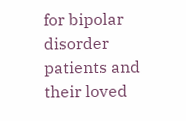for bipolar disorder patients and their loved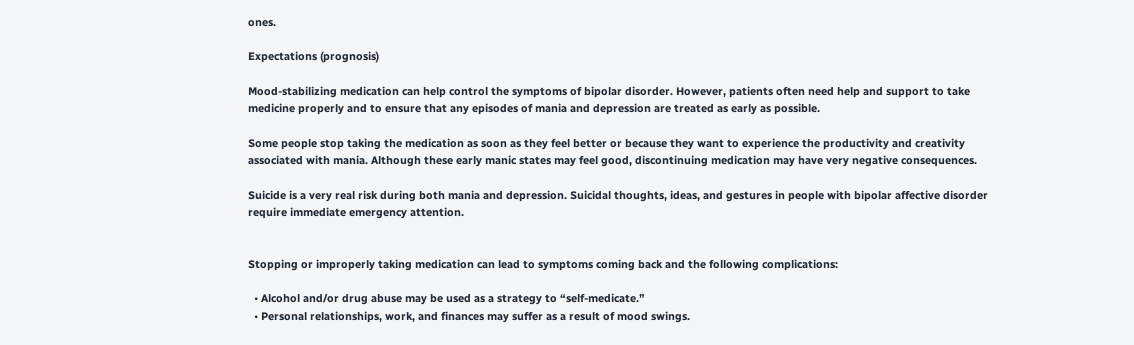ones.

Expectations (prognosis)

Mood-stabilizing medication can help control the symptoms of bipolar disorder. However, patients often need help and support to take medicine properly and to ensure that any episodes of mania and depression are treated as early as possible.

Some people stop taking the medication as soon as they feel better or because they want to experience the productivity and creativity associated with mania. Although these early manic states may feel good, discontinuing medication may have very negative consequences.

Suicide is a very real risk during both mania and depression. Suicidal thoughts, ideas, and gestures in people with bipolar affective disorder require immediate emergency attention.


Stopping or improperly taking medication can lead to symptoms coming back and the following complications:

  • Alcohol and/or drug abuse may be used as a strategy to “self-medicate.”
  • Personal relationships, work, and finances may suffer as a result of mood swings.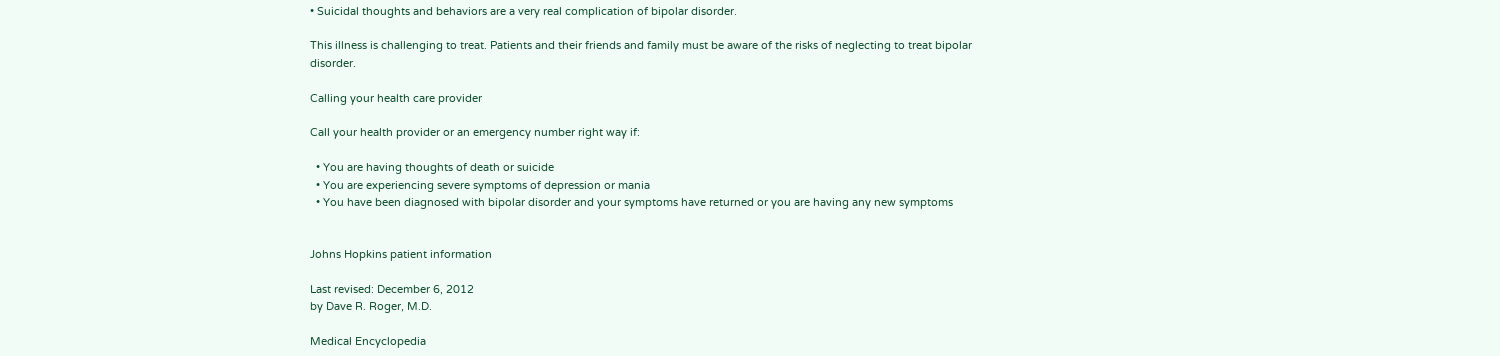• Suicidal thoughts and behaviors are a very real complication of bipolar disorder.

This illness is challenging to treat. Patients and their friends and family must be aware of the risks of neglecting to treat bipolar disorder.

Calling your health care provider

Call your health provider or an emergency number right way if:

  • You are having thoughts of death or suicide
  • You are experiencing severe symptoms of depression or mania
  • You have been diagnosed with bipolar disorder and your symptoms have returned or you are having any new symptoms


Johns Hopkins patient information

Last revised: December 6, 2012
by Dave R. Roger, M.D.

Medical Encyclopedia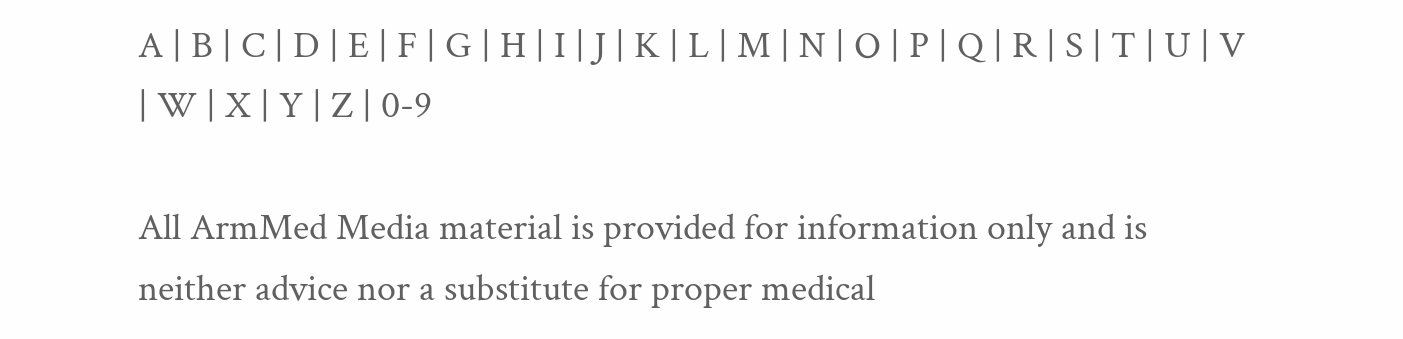A | B | C | D | E | F | G | H | I | J | K | L | M | N | O | P | Q | R | S | T | U | V | W | X | Y | Z | 0-9

All ArmMed Media material is provided for information only and is neither advice nor a substitute for proper medical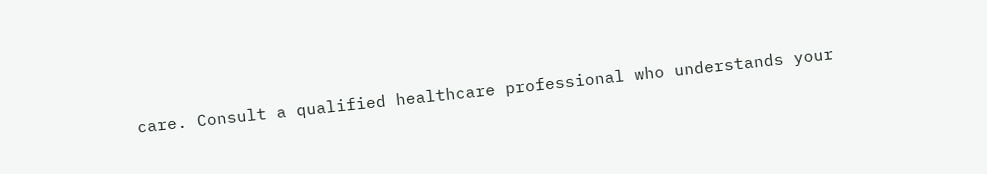care. Consult a qualified healthcare professional who understands your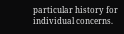particular history for individual concerns.